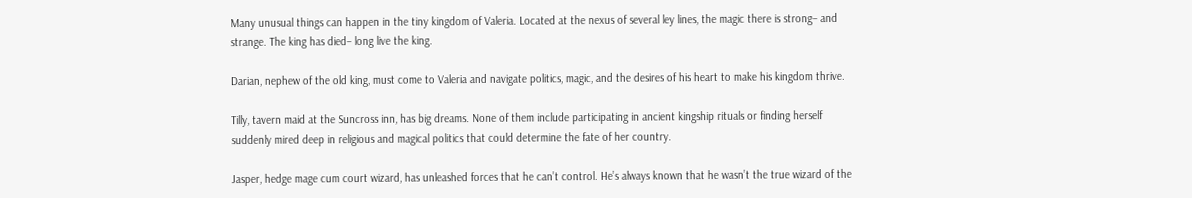Many unusual things can happen in the tiny kingdom of Valeria. Located at the nexus of several ley lines, the magic there is strong– and strange. The king has died– long live the king.

Darian, nephew of the old king, must come to Valeria and navigate politics, magic, and the desires of his heart to make his kingdom thrive.

Tilly, tavern maid at the Suncross inn, has big dreams. None of them include participating in ancient kingship rituals or finding herself suddenly mired deep in religious and magical politics that could determine the fate of her country.

Jasper, hedge mage cum court wizard, has unleashed forces that he can’t control. He’s always known that he wasn’t the true wizard of the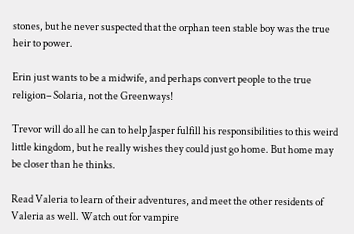stones, but he never suspected that the orphan teen stable boy was the true heir to power.

Erin just wants to be a midwife, and perhaps convert people to the true religion– Solaria, not the Greenways!

Trevor will do all he can to help Jasper fulfill his responsibilities to this weird little kingdom, but he really wishes they could just go home. But home may be closer than he thinks.

Read Valeria to learn of their adventures, and meet the other residents of Valeria as well. Watch out for vampire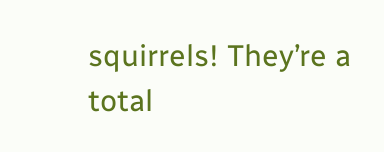squirrels! They’re a total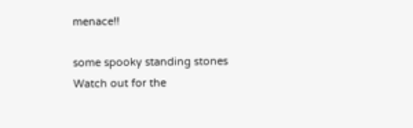menace!!

some spooky standing stones
Watch out for the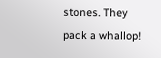stones. They pack a whallop!